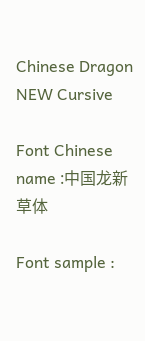Chinese Dragon NEW Cursive

Font Chinese name :中国龙新草体

Font sample :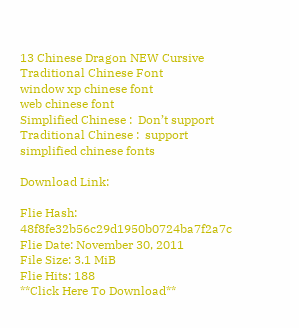13 Chinese Dragon NEW Cursive Traditional Chinese Font
window xp chinese font
web chinese font
Simplified Chinese :  Don’t support
Traditional Chinese :  support
simplified chinese fonts

Download Link:

Flie Hash: 48f8fe32b56c29d1950b0724ba7f2a7c
Flie Date: November 30, 2011
File Size: 3.1 MiB
Flie Hits: 188
**Click Here To Download**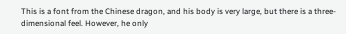This is a font from the Chinese dragon, and his body is very large, but there is a three-dimensional feel. However, he only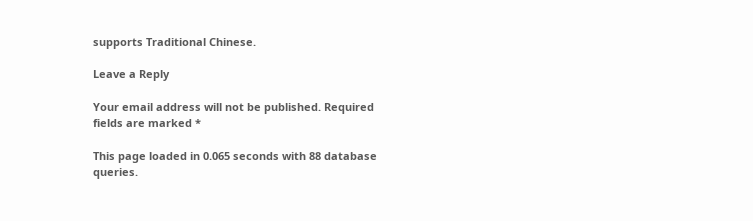supports Traditional Chinese.

Leave a Reply

Your email address will not be published. Required fields are marked *

This page loaded in 0.065 seconds with 88 database queries.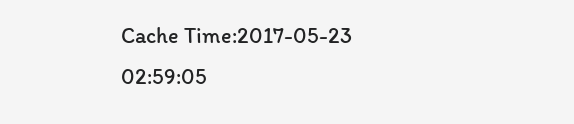Cache Time:2017-05-23 02:59:05